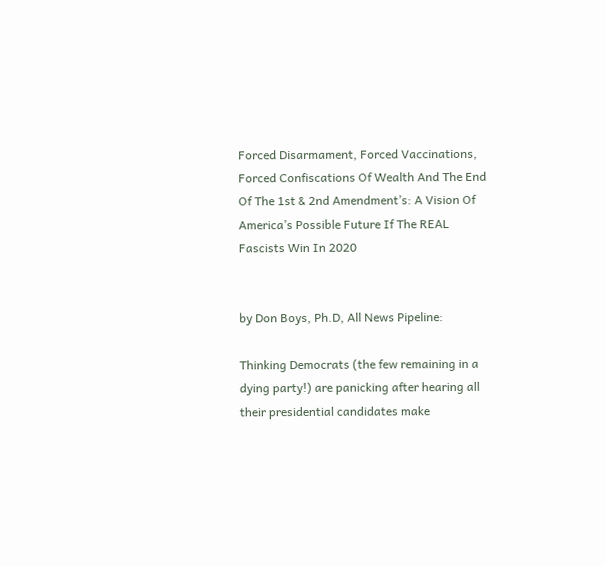Forced Disarmament, Forced Vaccinations, Forced Confiscations Of Wealth And The End Of The 1st & 2nd Amendment’s: A Vision Of America’s Possible Future If The REAL Fascists Win In 2020


by Don Boys, Ph.D, All News Pipeline:

Thinking Democrats (the few remaining in a dying party!) are panicking after hearing all their presidential candidates make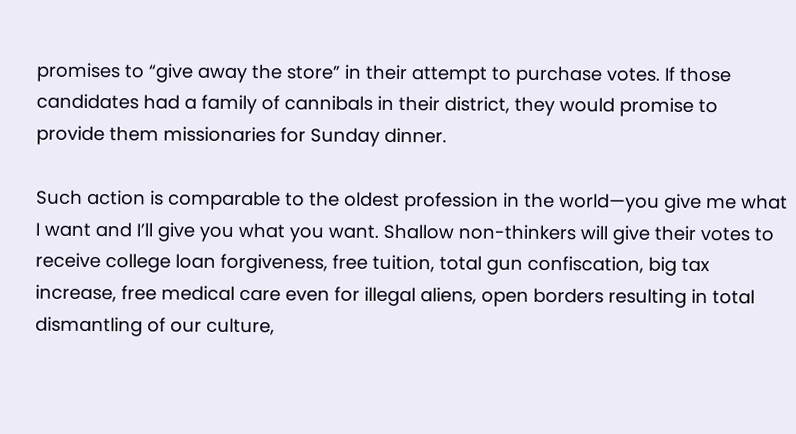promises to “give away the store” in their attempt to purchase votes. If those candidates had a family of cannibals in their district, they would promise to provide them missionaries for Sunday dinner.

Such action is comparable to the oldest profession in the world—you give me what I want and I’ll give you what you want. Shallow non-thinkers will give their votes to receive college loan forgiveness, free tuition, total gun confiscation, big tax increase, free medical care even for illegal aliens, open borders resulting in total dismantling of our culture,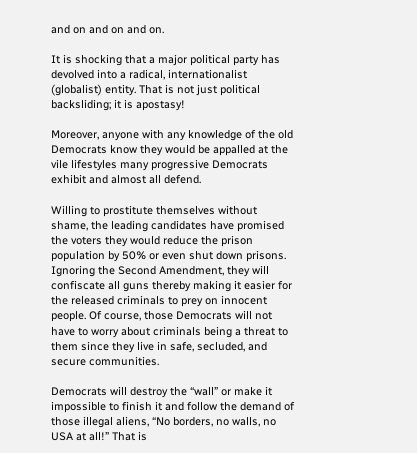and on and on and on.

It is shocking that a major political party has devolved into a radical, internationalist (globalist) entity. That is not just political backsliding; it is apostasy!

Moreover, anyone with any knowledge of the old Democrats know they would be appalled at the vile lifestyles many progressive Democrats exhibit and almost all defend.

Willing to prostitute themselves without shame, the leading candidates have promised the voters they would reduce the prison population by 50% or even shut down prisons. Ignoring the Second Amendment, they will confiscate all guns thereby making it easier for the released criminals to prey on innocent people. Of course, those Democrats will not have to worry about criminals being a threat to them since they live in safe, secluded, and secure communities.

Democrats will destroy the “wall” or make it impossible to finish it and follow the demand of those illegal aliens, “No borders, no walls, no USA at all!” That is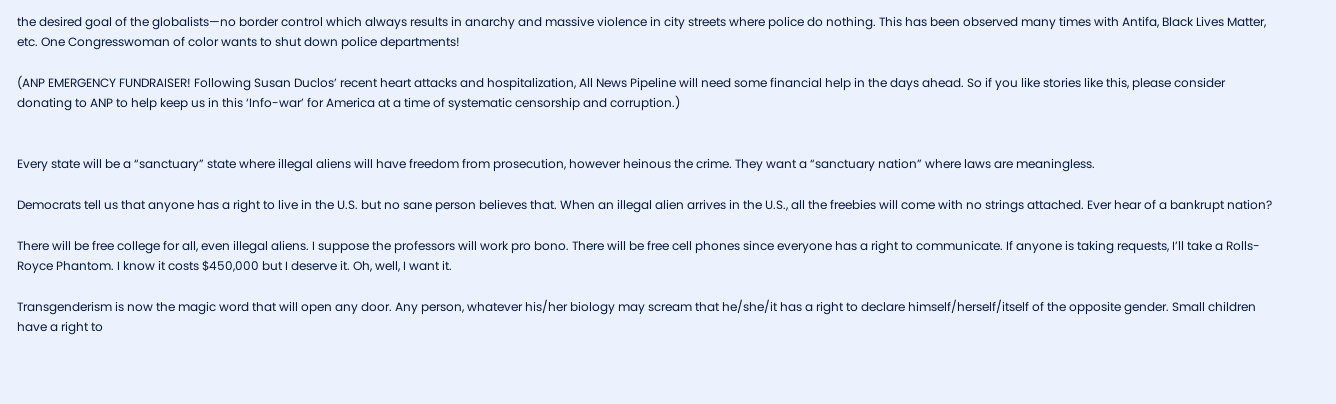the desired goal of the globalists—no border control which always results in anarchy and massive violence in city streets where police do nothing. This has been observed many times with Antifa, Black Lives Matter, etc. One Congresswoman of color wants to shut down police departments!

(ANP EMERGENCY FUNDRAISER! Following Susan Duclos’ recent heart attacks and hospitalization, All News Pipeline will need some financial help in the days ahead. So if you like stories like this, please consider donating to ANP to help keep us in this ‘Info-war’ for America at a time of systematic censorship and corruption.)


Every state will be a “sanctuary” state where illegal aliens will have freedom from prosecution, however heinous the crime. They want a “sanctuary nation” where laws are meaningless.

Democrats tell us that anyone has a right to live in the U.S. but no sane person believes that. When an illegal alien arrives in the U.S., all the freebies will come with no strings attached. Ever hear of a bankrupt nation?

There will be free college for all, even illegal aliens. I suppose the professors will work pro bono. There will be free cell phones since everyone has a right to communicate. If anyone is taking requests, I’ll take a Rolls-Royce Phantom. I know it costs $450,000 but I deserve it. Oh, well, I want it.

Transgenderism is now the magic word that will open any door. Any person, whatever his/her biology may scream that he/she/it has a right to declare himself/herself/itself of the opposite gender. Small children have a right to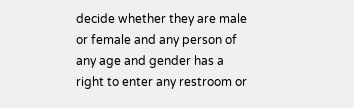decide whether they are male or female and any person of any age and gender has a right to enter any restroom or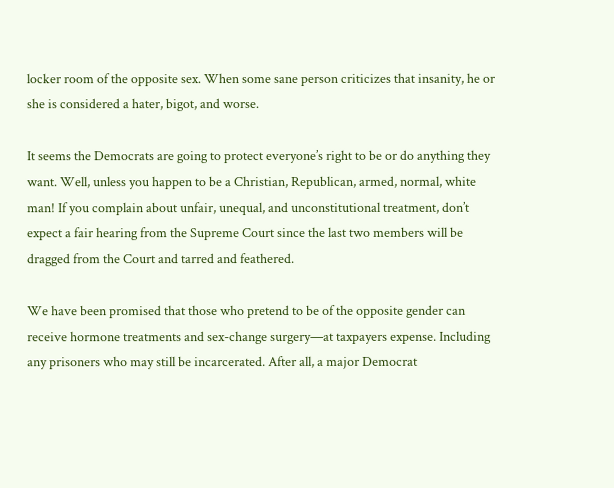locker room of the opposite sex. When some sane person criticizes that insanity, he or she is considered a hater, bigot, and worse.

It seems the Democrats are going to protect everyone’s right to be or do anything they want. Well, unless you happen to be a Christian, Republican, armed, normal, white man! If you complain about unfair, unequal, and unconstitutional treatment, don’t expect a fair hearing from the Supreme Court since the last two members will be dragged from the Court and tarred and feathered.

We have been promised that those who pretend to be of the opposite gender can receive hormone treatments and sex-change surgery—at taxpayers expense. Including any prisoners who may still be incarcerated. After all, a major Democrat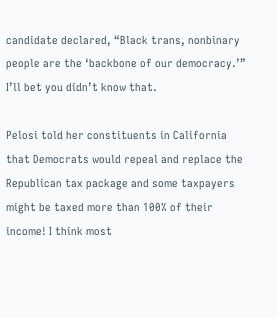candidate declared, “Black trans, nonbinary people are the ‘backbone of our democracy.’” I’ll bet you didn’t know that.

Pelosi told her constituents in California that Democrats would repeal and replace the Republican tax package and some taxpayers might be taxed more than 100% of their income! I think most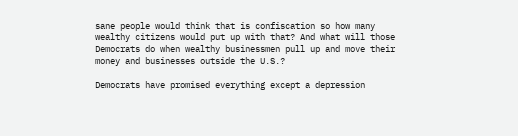sane people would think that is confiscation so how many wealthy citizens would put up with that? And what will those Democrats do when wealthy businessmen pull up and move their money and businesses outside the U.S.?

Democrats have promised everything except a depression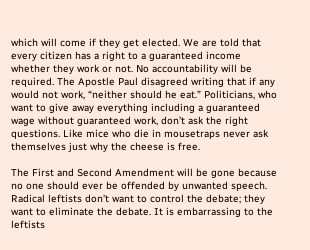which will come if they get elected. We are told that every citizen has a right to a guaranteed income whether they work or not. No accountability will be required. The Apostle Paul disagreed writing that if any would not work, “neither should he eat.” Politicians, who want to give away everything including a guaranteed wage without guaranteed work, don’t ask the right questions. Like mice who die in mousetraps never ask themselves just why the cheese is free.

The First and Second Amendment will be gone because no one should ever be offended by unwanted speech. Radical leftists don’t want to control the debate; they want to eliminate the debate. It is embarrassing to the leftists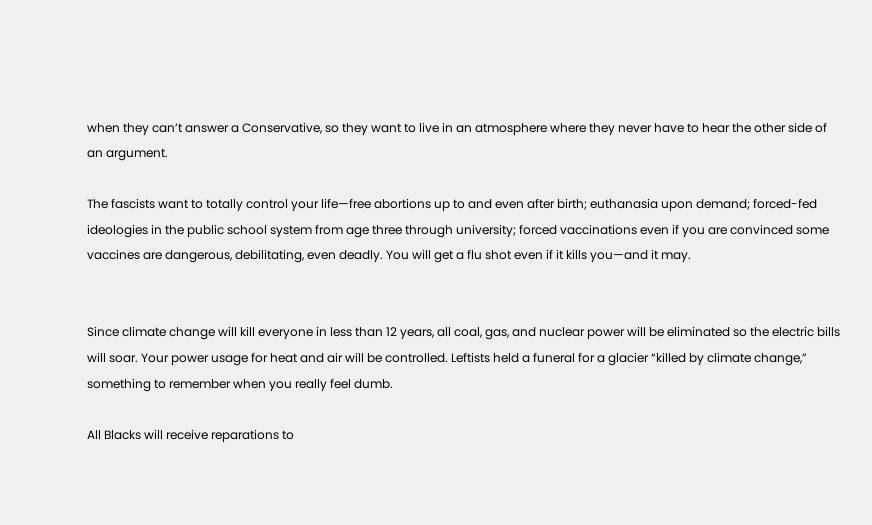when they can’t answer a Conservative, so they want to live in an atmosphere where they never have to hear the other side of an argument.

The fascists want to totally control your life—free abortions up to and even after birth; euthanasia upon demand; forced-fed ideologies in the public school system from age three through university; forced vaccinations even if you are convinced some vaccines are dangerous, debilitating, even deadly. You will get a flu shot even if it kills you—and it may.


Since climate change will kill everyone in less than 12 years, all coal, gas, and nuclear power will be eliminated so the electric bills will soar. Your power usage for heat and air will be controlled. Leftists held a funeral for a glacier “killed by climate change,” something to remember when you really feel dumb.

All Blacks will receive reparations to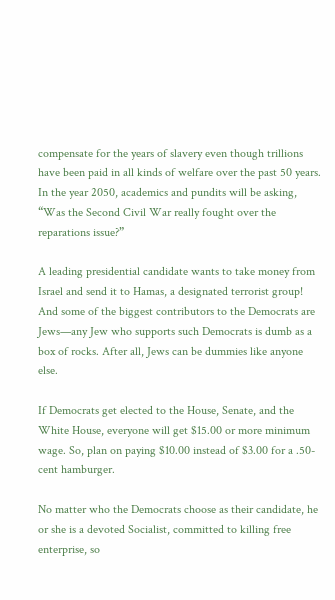compensate for the years of slavery even though trillions have been paid in all kinds of welfare over the past 50 years. In the year 2050, academics and pundits will be asking, “Was the Second Civil War really fought over the reparations issue?”

A leading presidential candidate wants to take money from Israel and send it to Hamas, a designated terrorist group! And some of the biggest contributors to the Democrats are Jews—any Jew who supports such Democrats is dumb as a box of rocks. After all, Jews can be dummies like anyone else.

If Democrats get elected to the House, Senate, and the White House, everyone will get $15.00 or more minimum wage. So, plan on paying $10.00 instead of $3.00 for a .50-cent hamburger.

No matter who the Democrats choose as their candidate, he or she is a devoted Socialist, committed to killing free enterprise, so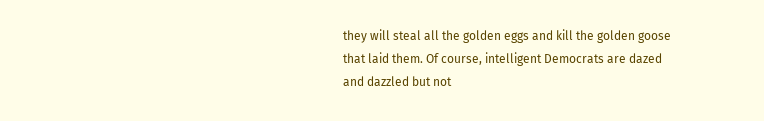they will steal all the golden eggs and kill the golden goose that laid them. Of course, intelligent Democrats are dazed and dazzled but not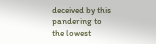deceived by this pandering to the lowest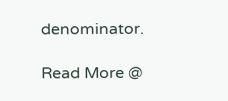denominator.

Read More @